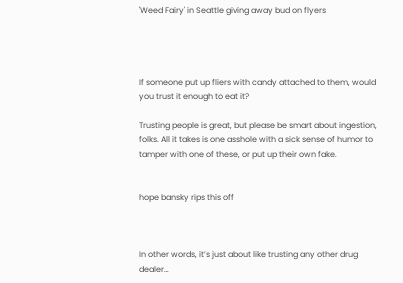'Weed Fairy' in Seattle giving away bud on flyers




If someone put up fliers with candy attached to them, would you trust it enough to eat it?

Trusting people is great, but please be smart about ingestion, folks. All it takes is one asshole with a sick sense of humor to tamper with one of these, or put up their own fake.


hope bansky rips this off



In other words, it’s just about like trusting any other drug dealer…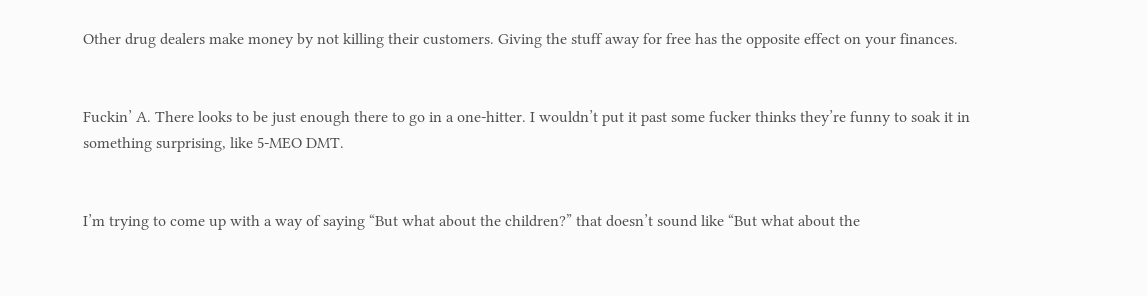Other drug dealers make money by not killing their customers. Giving the stuff away for free has the opposite effect on your finances.


Fuckin’ A. There looks to be just enough there to go in a one-hitter. I wouldn’t put it past some fucker thinks they’re funny to soak it in something surprising, like 5-MEO DMT.


I’m trying to come up with a way of saying “But what about the children?” that doesn’t sound like “But what about the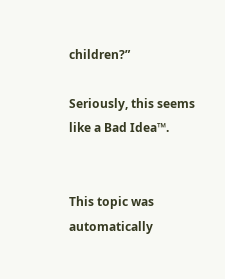children?”

Seriously, this seems like a Bad Idea™.


This topic was automatically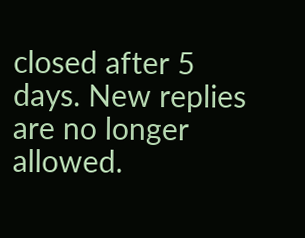closed after 5 days. New replies are no longer allowed.